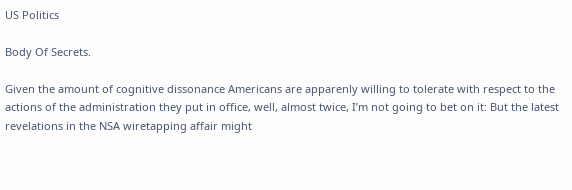US Politics

Body Of Secrets.

Given the amount of cognitive dissonance Americans are apparenly willing to tolerate with respect to the actions of the administration they put in office, well, almost twice, I’m not going to bet on it: But the latest revelations in the NSA wiretapping affair might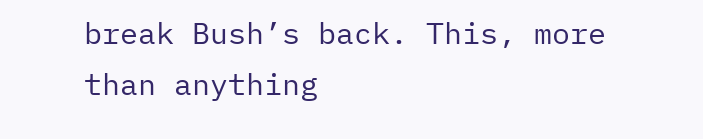break Bush’s back. This, more than anything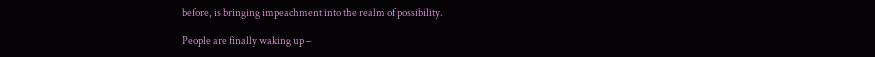before, is bringing impeachment into the realm of possibility.

People are finally waking up –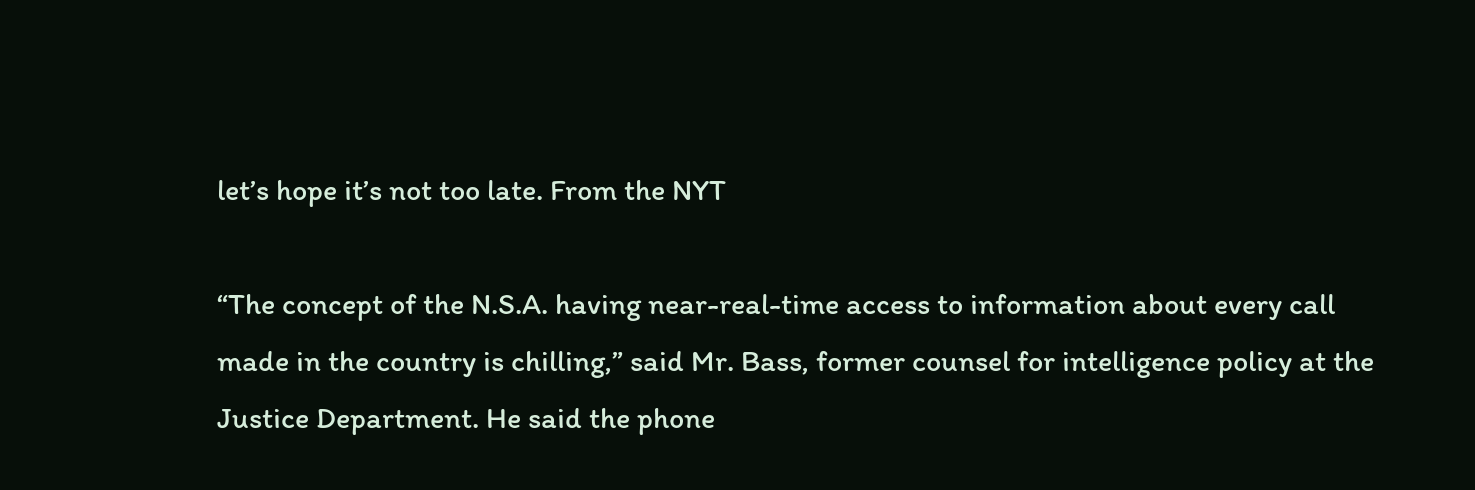let’s hope it’s not too late. From the NYT

“The concept of the N.S.A. having near-real-time access to information about every call made in the country is chilling,” said Mr. Bass, former counsel for intelligence policy at the Justice Department. He said the phone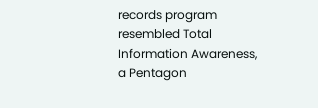records program resembled Total Information Awareness, a Pentagon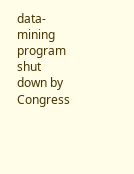data-mining program shut down by Congress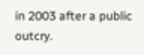in 2003 after a public outcry.